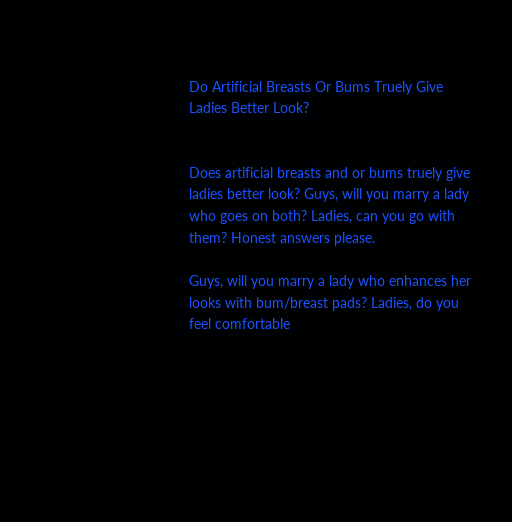Do Artificial Breasts Or Bums Truely Give Ladies Better Look?


Does artificial breasts and or bums truely give ladies better look? Guys, will you marry a lady who goes on both? Ladies, can you go with them? Honest answers please.

Guys, will you marry a lady who enhances her looks with bum/breast pads? Ladies, do you feel comfortable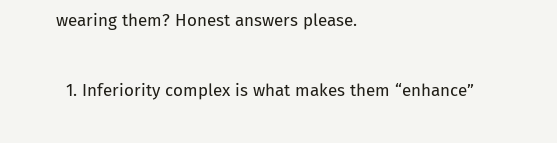wearing them? Honest answers please.


  1. Inferiority complex is what makes them “enhance”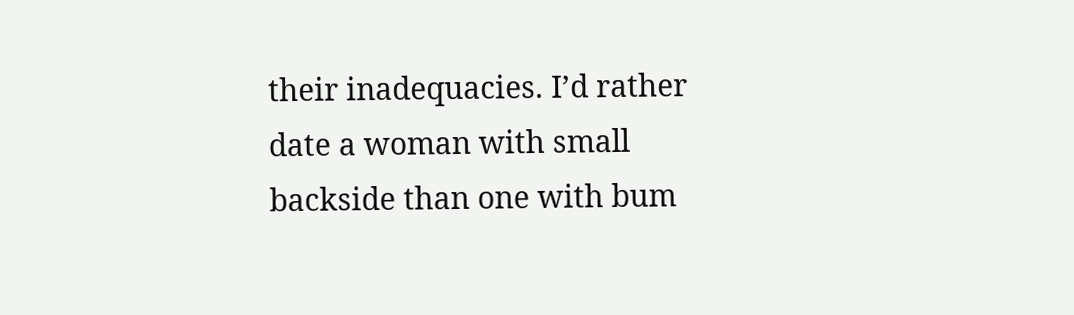their inadequacies. I’d rather date a woman with small backside than one with bum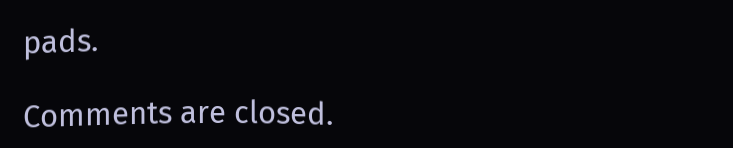pads.

Comments are closed.